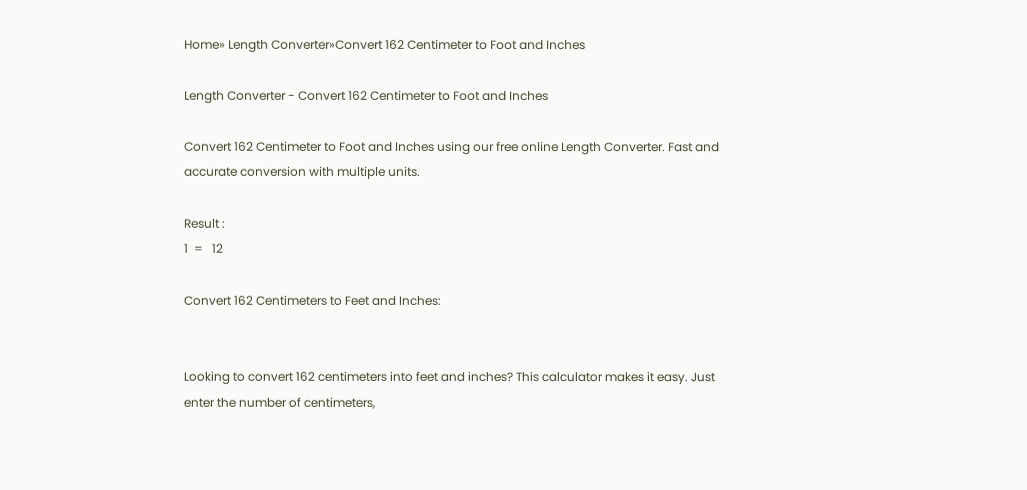Home» Length Converter»Convert 162 Centimeter to Foot and Inches

Length Converter - Convert 162 Centimeter to Foot and Inches

Convert 162 Centimeter to Foot and Inches using our free online Length Converter. Fast and accurate conversion with multiple units.

Result :
1  =   12

Convert 162 Centimeters to Feet and Inches:


Looking to convert 162 centimeters into feet and inches? This calculator makes it easy. Just enter the number of centimeters,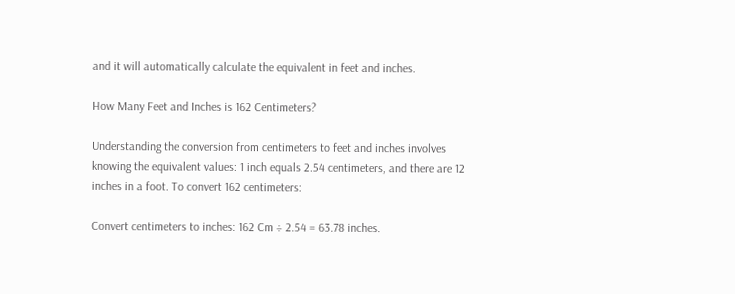and it will automatically calculate the equivalent in feet and inches.

How Many Feet and Inches is 162 Centimeters?

Understanding the conversion from centimeters to feet and inches involves knowing the equivalent values: 1 inch equals 2.54 centimeters, and there are 12 inches in a foot. To convert 162 centimeters:

Convert centimeters to inches: 162 Cm ÷ 2.54 = 63.78 inches.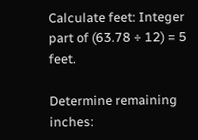Calculate feet: Integer part of (63.78 ÷ 12) = 5 feet.

Determine remaining inches: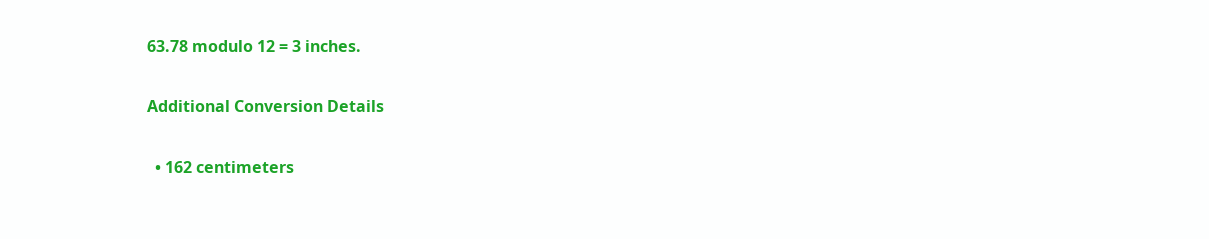63.78 modulo 12 = 3 inches.

Additional Conversion Details

  • 162 centimeters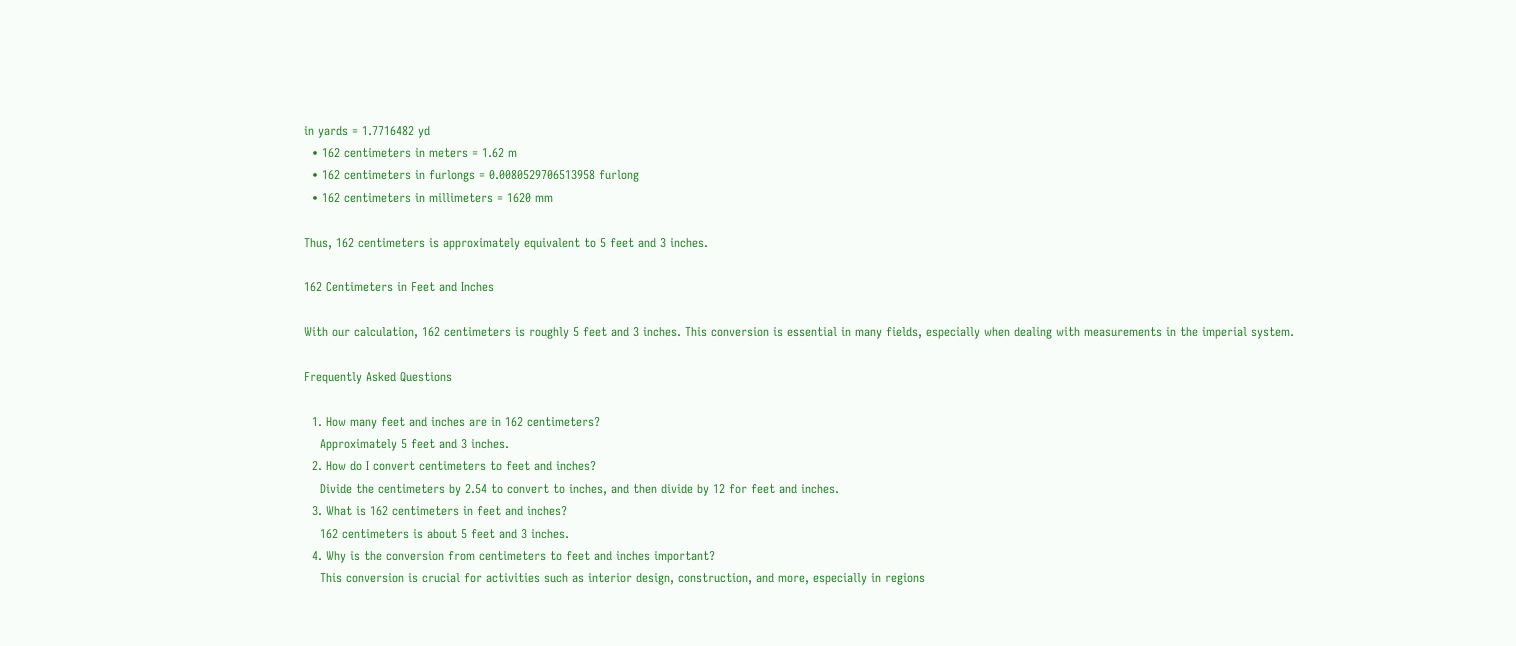in yards = 1.7716482 yd
  • 162 centimeters in meters = 1.62 m
  • 162 centimeters in furlongs = 0.0080529706513958 furlong
  • 162 centimeters in millimeters = 1620 mm

Thus, 162 centimeters is approximately equivalent to 5 feet and 3 inches.

162 Centimeters in Feet and Inches

With our calculation, 162 centimeters is roughly 5 feet and 3 inches. This conversion is essential in many fields, especially when dealing with measurements in the imperial system.

Frequently Asked Questions

  1. How many feet and inches are in 162 centimeters?
    Approximately 5 feet and 3 inches.
  2. How do I convert centimeters to feet and inches?
    Divide the centimeters by 2.54 to convert to inches, and then divide by 12 for feet and inches.
  3. What is 162 centimeters in feet and inches?
    162 centimeters is about 5 feet and 3 inches.
  4. Why is the conversion from centimeters to feet and inches important?
    This conversion is crucial for activities such as interior design, construction, and more, especially in regions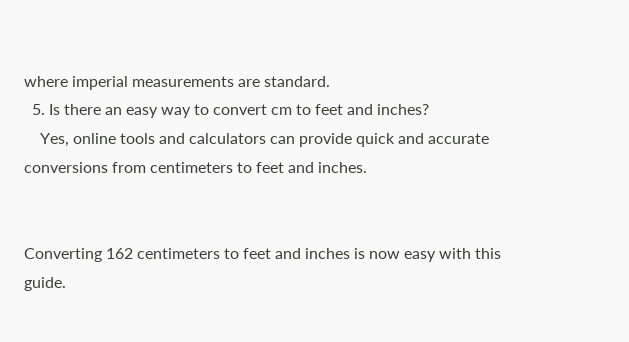where imperial measurements are standard.
  5. Is there an easy way to convert cm to feet and inches?
    Yes, online tools and calculators can provide quick and accurate conversions from centimeters to feet and inches.


Converting 162 centimeters to feet and inches is now easy with this guide.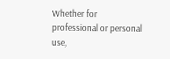Whether for professional or personal use,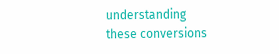understanding these conversions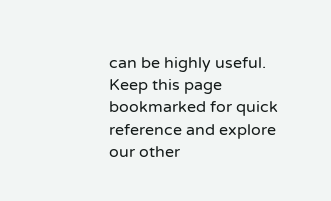can be highly useful. Keep this page bookmarked for quick reference and explore our other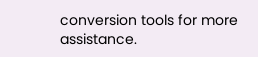conversion tools for more assistance.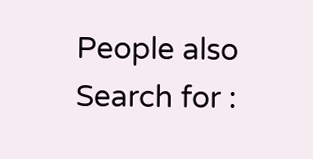People also Search for :